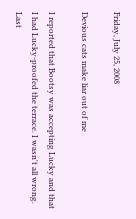Friday, July 25, 2008

Devious cats make liar out of me

I reported that Bootsy was accepting Lucky and that I had Lucky-proofed the terrace. I wasn't all wrong. Last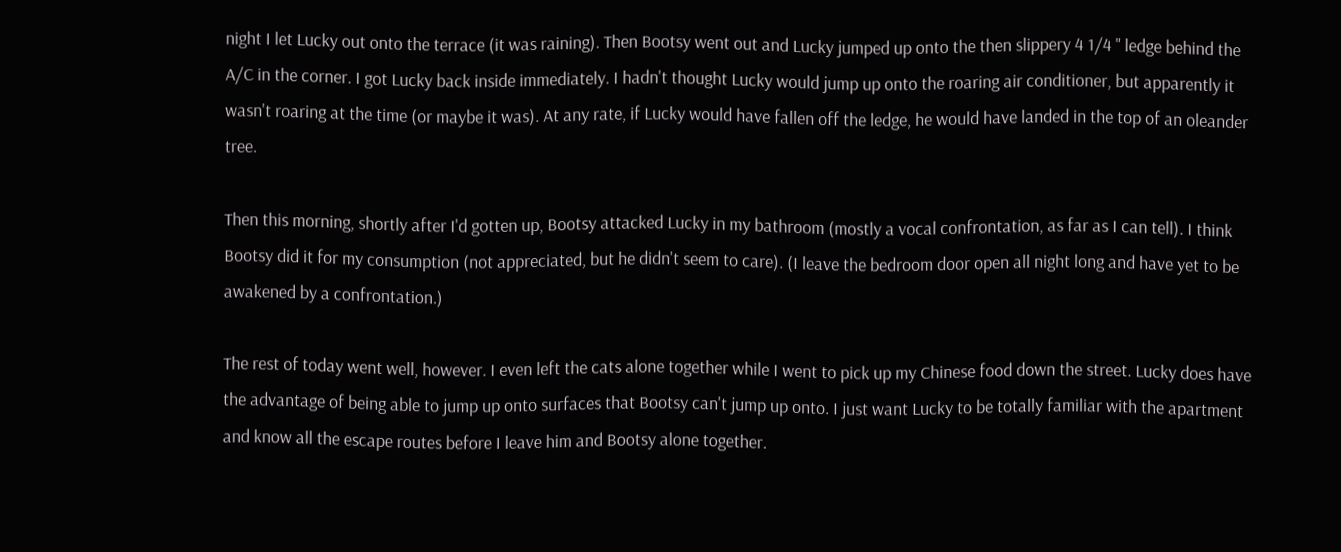night I let Lucky out onto the terrace (it was raining). Then Bootsy went out and Lucky jumped up onto the then slippery 4 1/4 " ledge behind the A/C in the corner. I got Lucky back inside immediately. I hadn't thought Lucky would jump up onto the roaring air conditioner, but apparently it wasn't roaring at the time (or maybe it was). At any rate, if Lucky would have fallen off the ledge, he would have landed in the top of an oleander tree.

Then this morning, shortly after I'd gotten up, Bootsy attacked Lucky in my bathroom (mostly a vocal confrontation, as far as I can tell). I think Bootsy did it for my consumption (not appreciated, but he didn't seem to care). (I leave the bedroom door open all night long and have yet to be awakened by a confrontation.)

The rest of today went well, however. I even left the cats alone together while I went to pick up my Chinese food down the street. Lucky does have the advantage of being able to jump up onto surfaces that Bootsy can't jump up onto. I just want Lucky to be totally familiar with the apartment and know all the escape routes before I leave him and Bootsy alone together.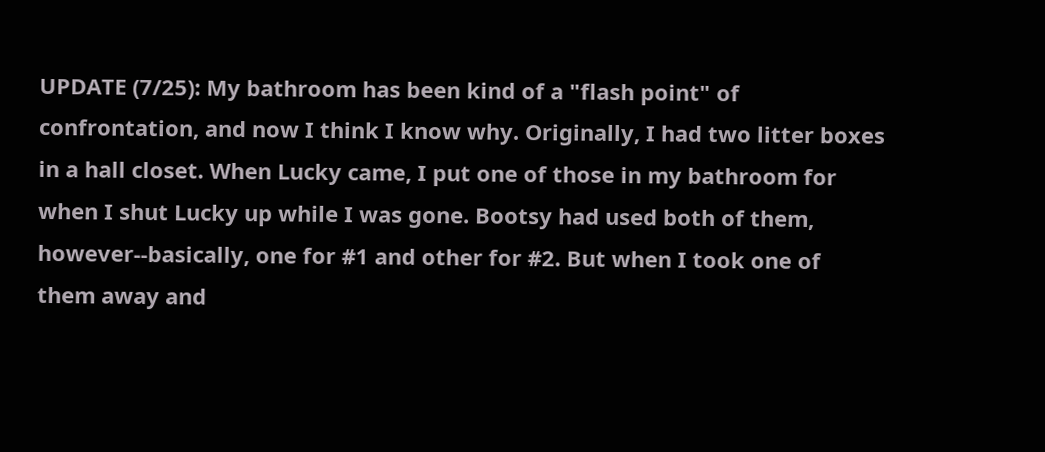UPDATE (7/25): My bathroom has been kind of a "flash point" of confrontation, and now I think I know why. Originally, I had two litter boxes in a hall closet. When Lucky came, I put one of those in my bathroom for when I shut Lucky up while I was gone. Bootsy had used both of them, however--basically, one for #1 and other for #2. But when I took one of them away and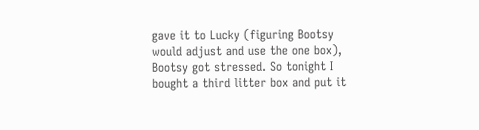gave it to Lucky (figuring Bootsy would adjust and use the one box), Bootsy got stressed. So tonight I bought a third litter box and put it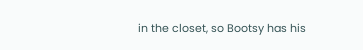in the closet, so Bootsy has his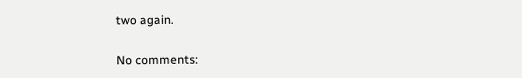two again.

No comments: